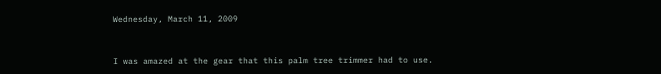Wednesday, March 11, 2009


I was amazed at the gear that this palm tree trimmer had to use.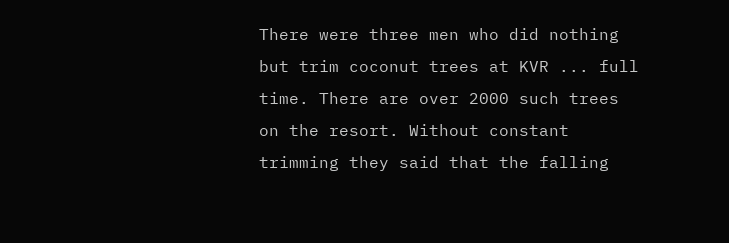There were three men who did nothing but trim coconut trees at KVR ... full time. There are over 2000 such trees on the resort. Without constant trimming they said that the falling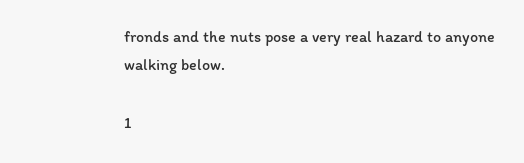fronds and the nuts pose a very real hazard to anyone walking below.

1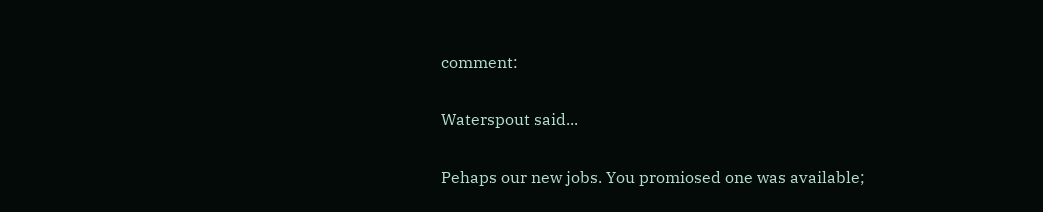comment:

Waterspout said...

Pehaps our new jobs. You promiosed one was available;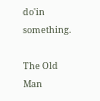do'in something.

The Old Man